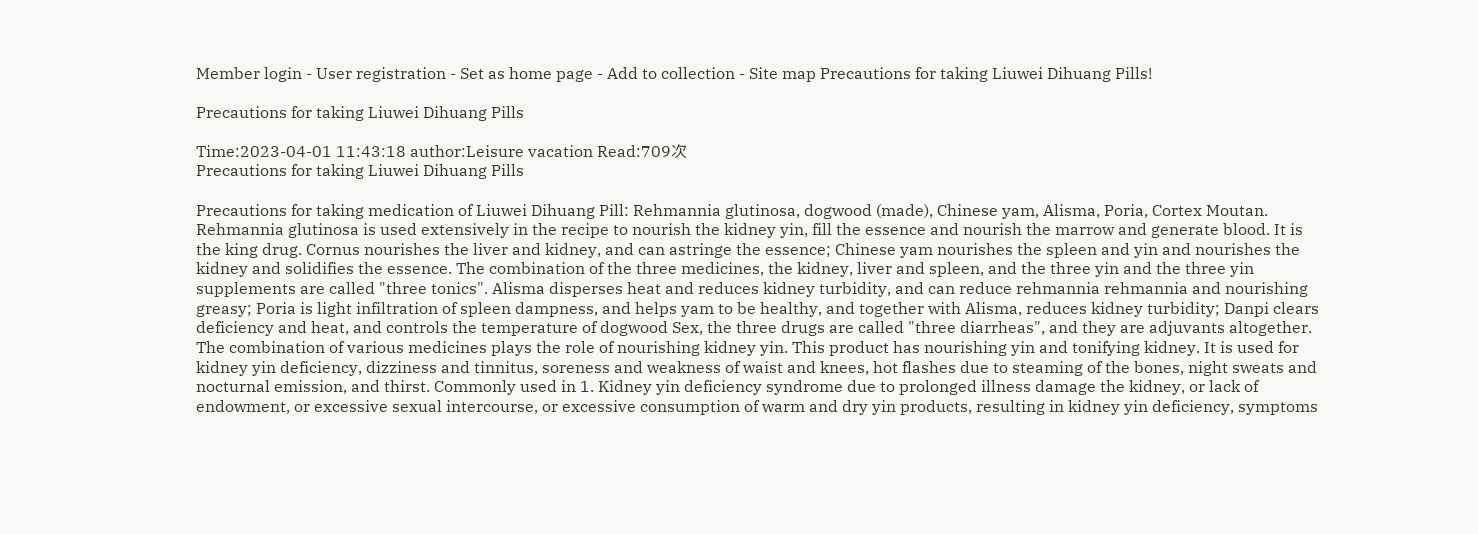Member login - User registration - Set as home page - Add to collection - Site map Precautions for taking Liuwei Dihuang Pills!

Precautions for taking Liuwei Dihuang Pills

Time:2023-04-01 11:43:18 author:Leisure vacation Read:709次
Precautions for taking Liuwei Dihuang Pills

Precautions for taking medication of Liuwei Dihuang Pill: Rehmannia glutinosa, dogwood (made), Chinese yam, Alisma, Poria, Cortex Moutan. Rehmannia glutinosa is used extensively in the recipe to nourish the kidney yin, fill the essence and nourish the marrow and generate blood. It is the king drug. Cornus nourishes the liver and kidney, and can astringe the essence; Chinese yam nourishes the spleen and yin and nourishes the kidney and solidifies the essence. The combination of the three medicines, the kidney, liver and spleen, and the three yin and the three yin supplements are called "three tonics". Alisma disperses heat and reduces kidney turbidity, and can reduce rehmannia rehmannia and nourishing greasy; Poria is light infiltration of spleen dampness, and helps yam to be healthy, and together with Alisma, reduces kidney turbidity; Danpi clears deficiency and heat, and controls the temperature of dogwood Sex, the three drugs are called "three diarrheas", and they are adjuvants altogether. The combination of various medicines plays the role of nourishing kidney yin. This product has nourishing yin and tonifying kidney. It is used for kidney yin deficiency, dizziness and tinnitus, soreness and weakness of waist and knees, hot flashes due to steaming of the bones, night sweats and nocturnal emission, and thirst. Commonly used in 1. Kidney yin deficiency syndrome due to prolonged illness damage the kidney, or lack of endowment, or excessive sexual intercourse, or excessive consumption of warm and dry yin products, resulting in kidney yin deficiency, symptoms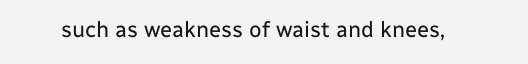such as weakness of waist and knees,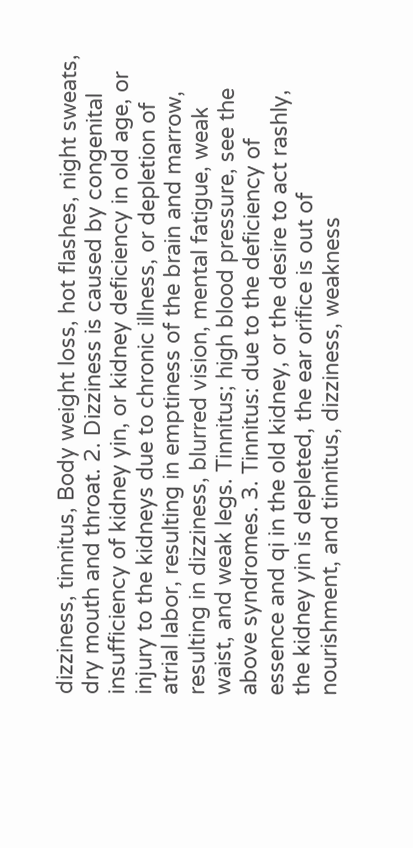dizziness, tinnitus, Body weight loss, hot flashes, night sweats, dry mouth and throat. 2. Dizziness is caused by congenital insufficiency of kidney yin, or kidney deficiency in old age, or injury to the kidneys due to chronic illness, or depletion of atrial labor, resulting in emptiness of the brain and marrow, resulting in dizziness, blurred vision, mental fatigue, weak waist, and weak legs. Tinnitus; high blood pressure, see the above syndromes. 3. Tinnitus: due to the deficiency of essence and qi in the old kidney, or the desire to act rashly, the kidney yin is depleted, the ear orifice is out of nourishment, and tinnitus, dizziness, weakness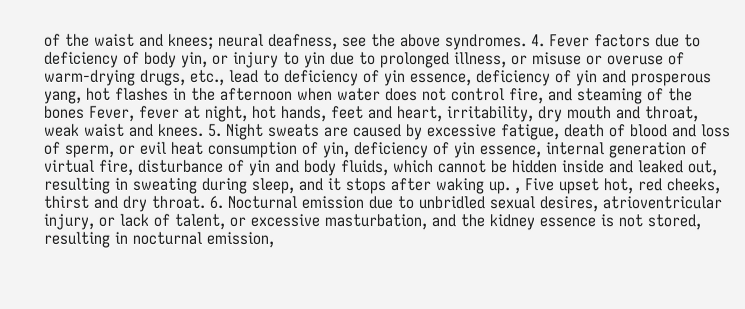of the waist and knees; neural deafness, see the above syndromes. 4. Fever factors due to deficiency of body yin, or injury to yin due to prolonged illness, or misuse or overuse of warm-drying drugs, etc., lead to deficiency of yin essence, deficiency of yin and prosperous yang, hot flashes in the afternoon when water does not control fire, and steaming of the bones Fever, fever at night, hot hands, feet and heart, irritability, dry mouth and throat, weak waist and knees. 5. Night sweats are caused by excessive fatigue, death of blood and loss of sperm, or evil heat consumption of yin, deficiency of yin essence, internal generation of virtual fire, disturbance of yin and body fluids, which cannot be hidden inside and leaked out, resulting in sweating during sleep, and it stops after waking up. , Five upset hot, red cheeks, thirst and dry throat. 6. Nocturnal emission due to unbridled sexual desires, atrioventricular injury, or lack of talent, or excessive masturbation, and the kidney essence is not stored, resulting in nocturnal emission,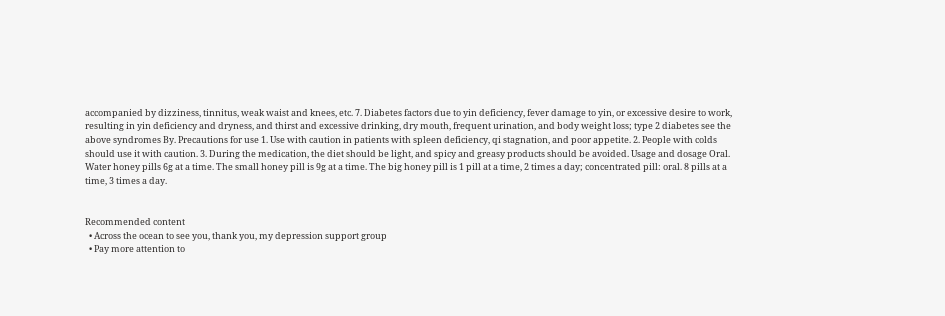accompanied by dizziness, tinnitus, weak waist and knees, etc. 7. Diabetes factors due to yin deficiency, fever damage to yin, or excessive desire to work, resulting in yin deficiency and dryness, and thirst and excessive drinking, dry mouth, frequent urination, and body weight loss; type 2 diabetes see the above syndromes By. Precautions for use 1. Use with caution in patients with spleen deficiency, qi stagnation, and poor appetite. 2. People with colds should use it with caution. 3. During the medication, the diet should be light, and spicy and greasy products should be avoided. Usage and dosage Oral. Water honey pills 6g at a time. The small honey pill is 9g at a time. The big honey pill is 1 pill at a time, 2 times a day; concentrated pill: oral. 8 pills at a time, 3 times a day.


Recommended content
  • Across the ocean to see you, thank you, my depression support group
  • Pay more attention to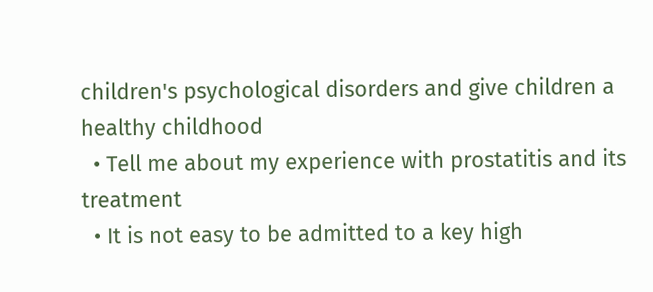children's psychological disorders and give children a healthy childhood
  • Tell me about my experience with prostatitis and its treatment
  • It is not easy to be admitted to a key high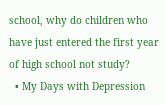school, why do children who have just entered the first year of high school not study?
  • My Days with Depression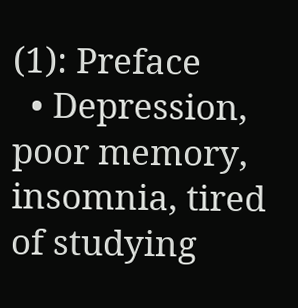(1): Preface
  • Depression, poor memory, insomnia, tired of studying